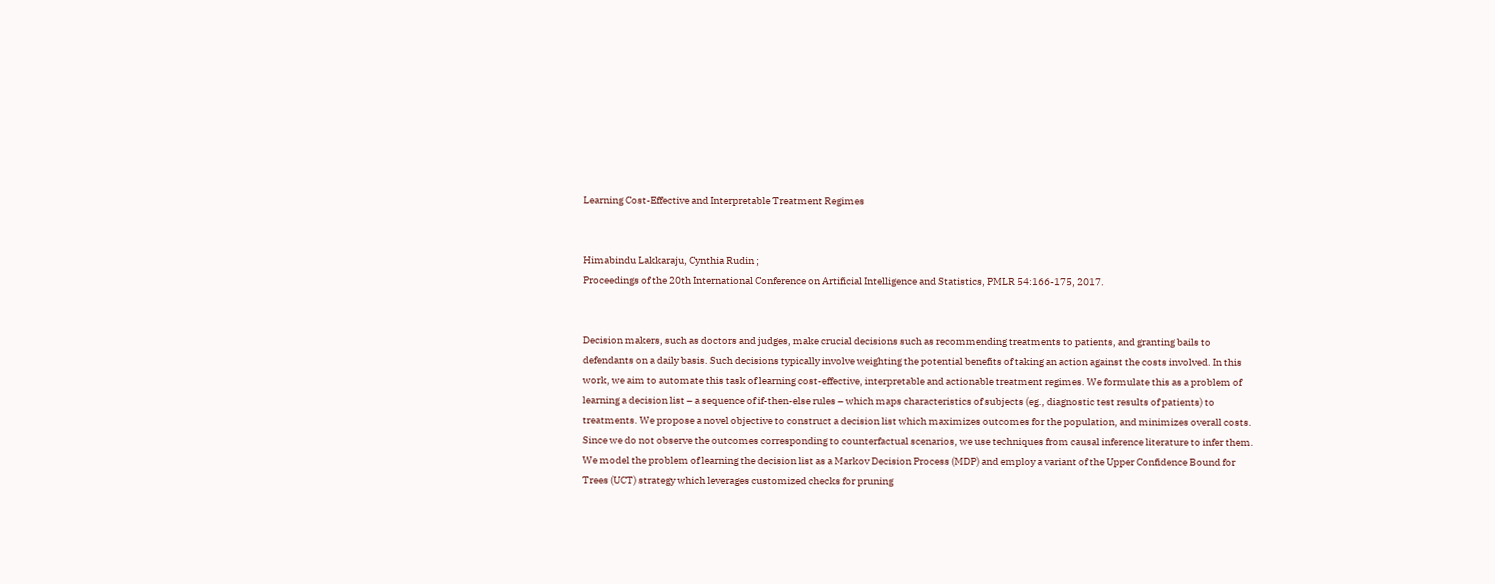Learning Cost-Effective and Interpretable Treatment Regimes


Himabindu Lakkaraju, Cynthia Rudin ;
Proceedings of the 20th International Conference on Artificial Intelligence and Statistics, PMLR 54:166-175, 2017.


Decision makers, such as doctors and judges, make crucial decisions such as recommending treatments to patients, and granting bails to defendants on a daily basis. Such decisions typically involve weighting the potential benefits of taking an action against the costs involved. In this work, we aim to automate this task of learning cost-effective, interpretable and actionable treatment regimes. We formulate this as a problem of learning a decision list – a sequence of if-then-else rules – which maps characteristics of subjects (eg., diagnostic test results of patients) to treatments. We propose a novel objective to construct a decision list which maximizes outcomes for the population, and minimizes overall costs. Since we do not observe the outcomes corresponding to counterfactual scenarios, we use techniques from causal inference literature to infer them. We model the problem of learning the decision list as a Markov Decision Process (MDP) and employ a variant of the Upper Confidence Bound for Trees (UCT) strategy which leverages customized checks for pruning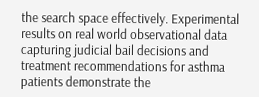the search space effectively. Experimental results on real world observational data capturing judicial bail decisions and treatment recommendations for asthma patients demonstrate the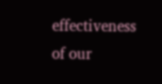effectiveness of our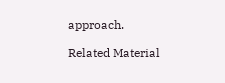approach.

Related Material